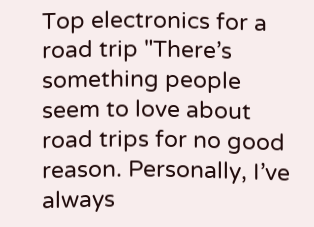Top electronics for a road trip "There’s something people seem to love about road trips for no good reason. Personally, I’ve always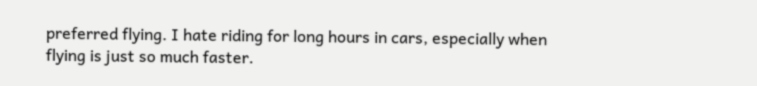preferred flying. I hate riding for long hours in cars, especially when flying is just so much faster.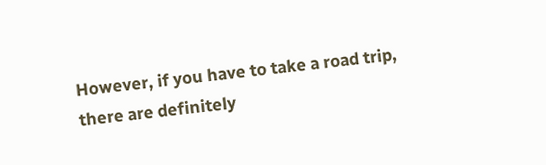However, if you have to take a road trip, there are definitely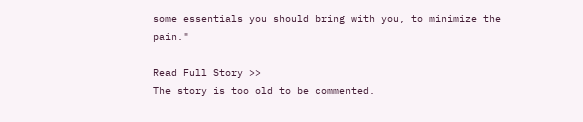some essentials you should bring with you, to minimize the pain."

Read Full Story >>
The story is too old to be commented.